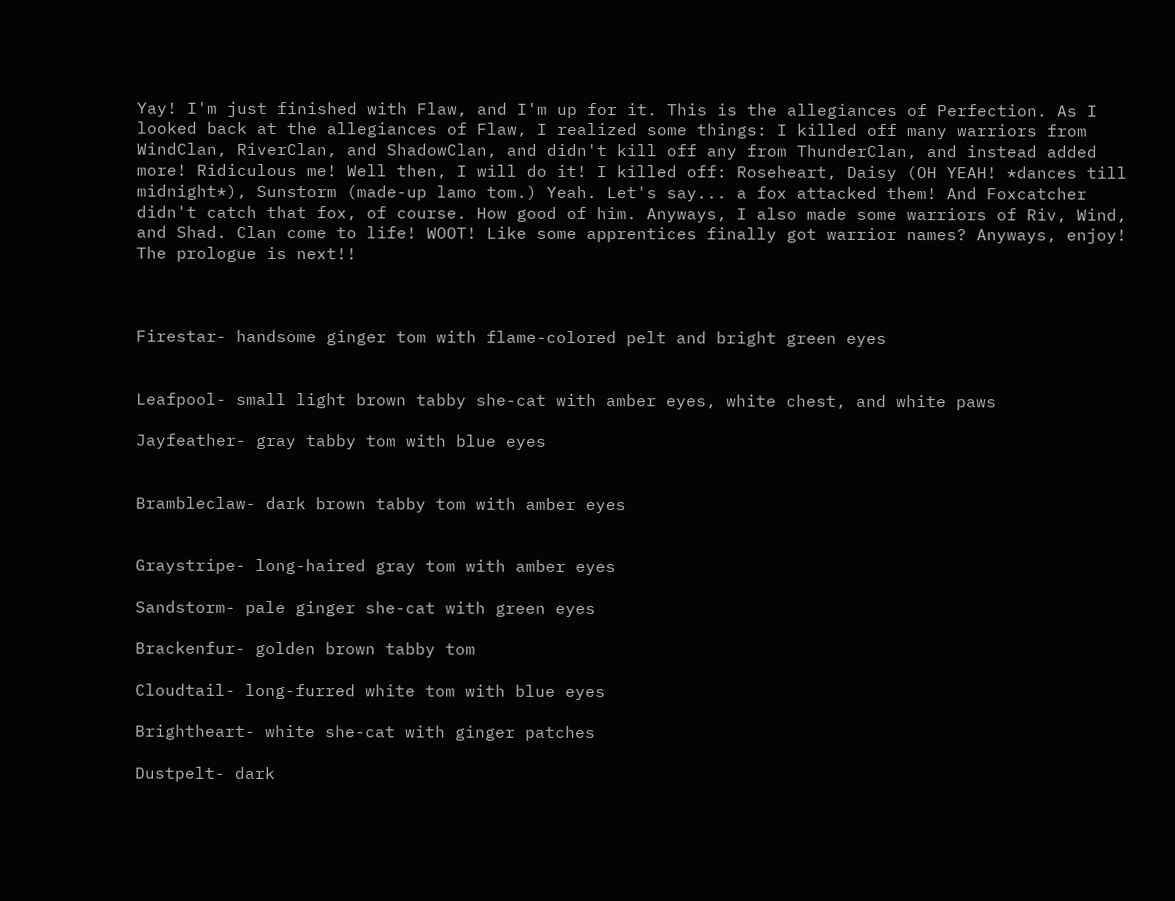Yay! I'm just finished with Flaw, and I'm up for it. This is the allegiances of Perfection. As I looked back at the allegiances of Flaw, I realized some things: I killed off many warriors from WindClan, RiverClan, and ShadowClan, and didn't kill off any from ThunderClan, and instead added more! Ridiculous me! Well then, I will do it! I killed off: Roseheart, Daisy (OH YEAH! *dances till midnight*), Sunstorm (made-up lamo tom.) Yeah. Let's say... a fox attacked them! And Foxcatcher didn't catch that fox, of course. How good of him. Anyways, I also made some warriors of Riv, Wind, and Shad. Clan come to life! WOOT! Like some apprentices finally got warrior names? Anyways, enjoy! The prologue is next!!



Firestar- handsome ginger tom with flame-colored pelt and bright green eyes


Leafpool- small light brown tabby she-cat with amber eyes, white chest, and white paws

Jayfeather- gray tabby tom with blue eyes


Brambleclaw- dark brown tabby tom with amber eyes


Graystripe- long-haired gray tom with amber eyes

Sandstorm- pale ginger she-cat with green eyes

Brackenfur- golden brown tabby tom

Cloudtail- long-furred white tom with blue eyes

Brightheart- white she-cat with ginger patches

Dustpelt- dark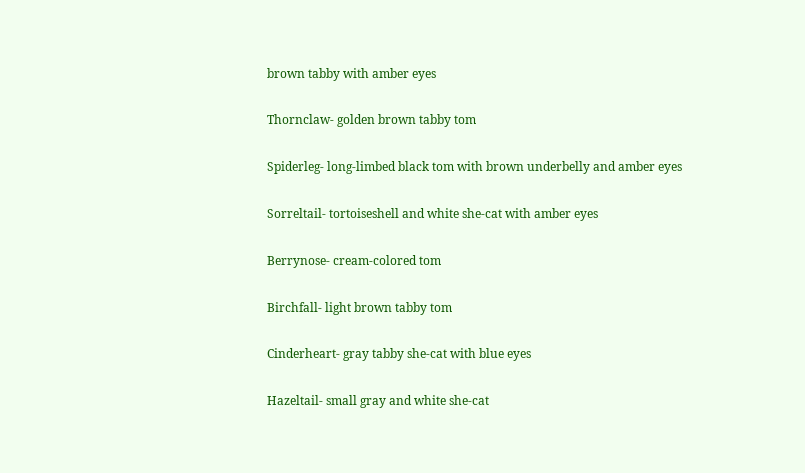brown tabby with amber eyes

Thornclaw- golden brown tabby tom

Spiderleg- long-limbed black tom with brown underbelly and amber eyes

Sorreltail- tortoiseshell and white she-cat with amber eyes

Berrynose- cream-colored tom

Birchfall- light brown tabby tom

Cinderheart- gray tabby she-cat with blue eyes

Hazeltail- small gray and white she-cat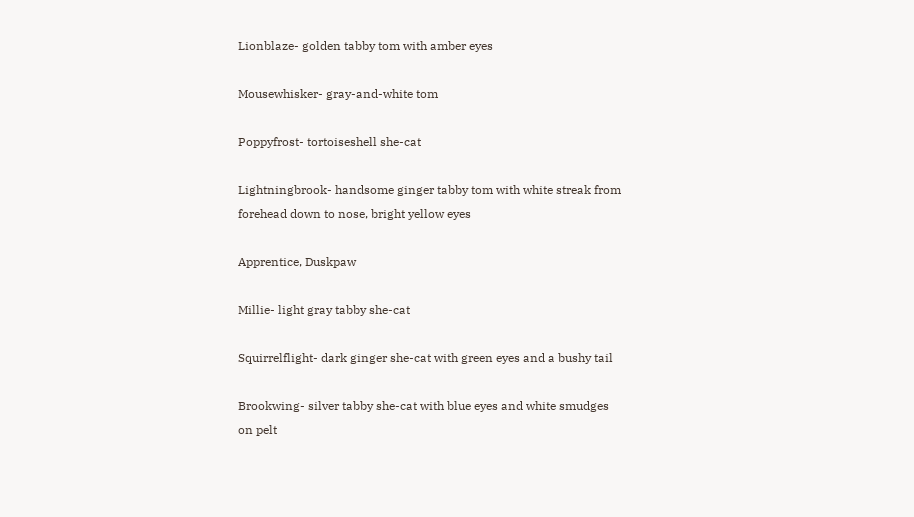Lionblaze- golden tabby tom with amber eyes

Mousewhisker- gray-and-white tom

Poppyfrost- tortoiseshell she-cat

Lightningbrook- handsome ginger tabby tom with white streak from forehead down to nose, bright yellow eyes

Apprentice, Duskpaw

Millie- light gray tabby she-cat

Squirrelflight- dark ginger she-cat with green eyes and a bushy tail

Brookwing- silver tabby she-cat with blue eyes and white smudges on pelt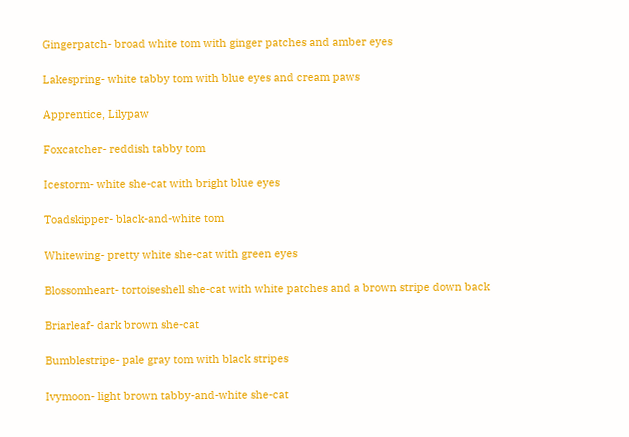Gingerpatch- broad white tom with ginger patches and amber eyes

Lakespring- white tabby tom with blue eyes and cream paws

Apprentice, Lilypaw

Foxcatcher- reddish tabby tom

Icestorm- white she-cat with bright blue eyes

Toadskipper- black-and-white tom

Whitewing- pretty white she-cat with green eyes

Blossomheart- tortoiseshell she-cat with white patches and a brown stripe down back

Briarleaf- dark brown she-cat

Bumblestripe- pale gray tom with black stripes

Ivymoon- light brown tabby-and-white she-cat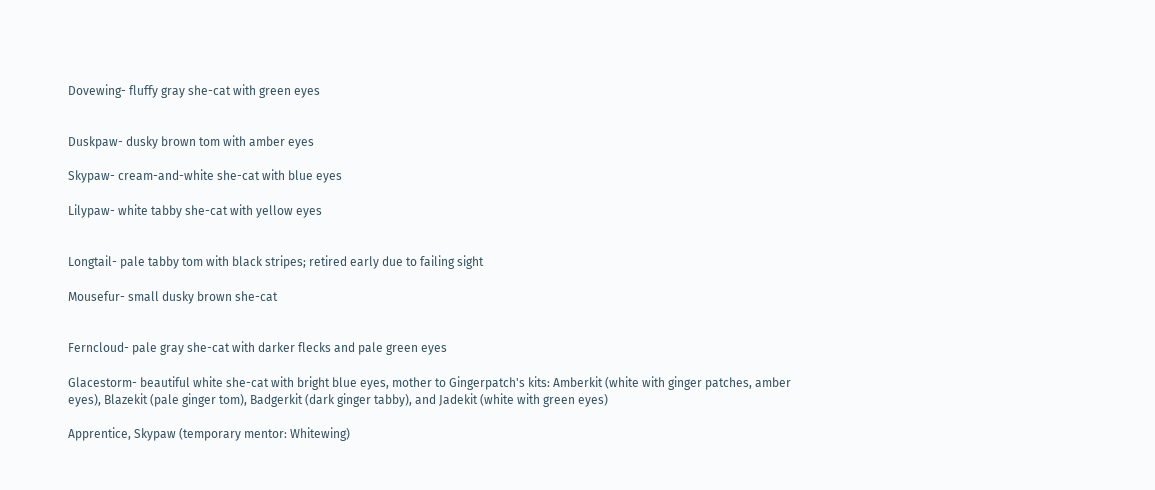Dovewing- fluffy gray she-cat with green eyes


Duskpaw- dusky brown tom with amber eyes

Skypaw- cream-and-white she-cat with blue eyes

Lilypaw- white tabby she-cat with yellow eyes


Longtail- pale tabby tom with black stripes; retired early due to failing sight

Mousefur- small dusky brown she-cat


Ferncloud- pale gray she-cat with darker flecks and pale green eyes

Glacestorm- beautiful white she-cat with bright blue eyes, mother to Gingerpatch's kits: Amberkit (white with ginger patches, amber eyes), Blazekit (pale ginger tom), Badgerkit (dark ginger tabby), and Jadekit (white with green eyes)

Apprentice, Skypaw (temporary mentor: Whitewing)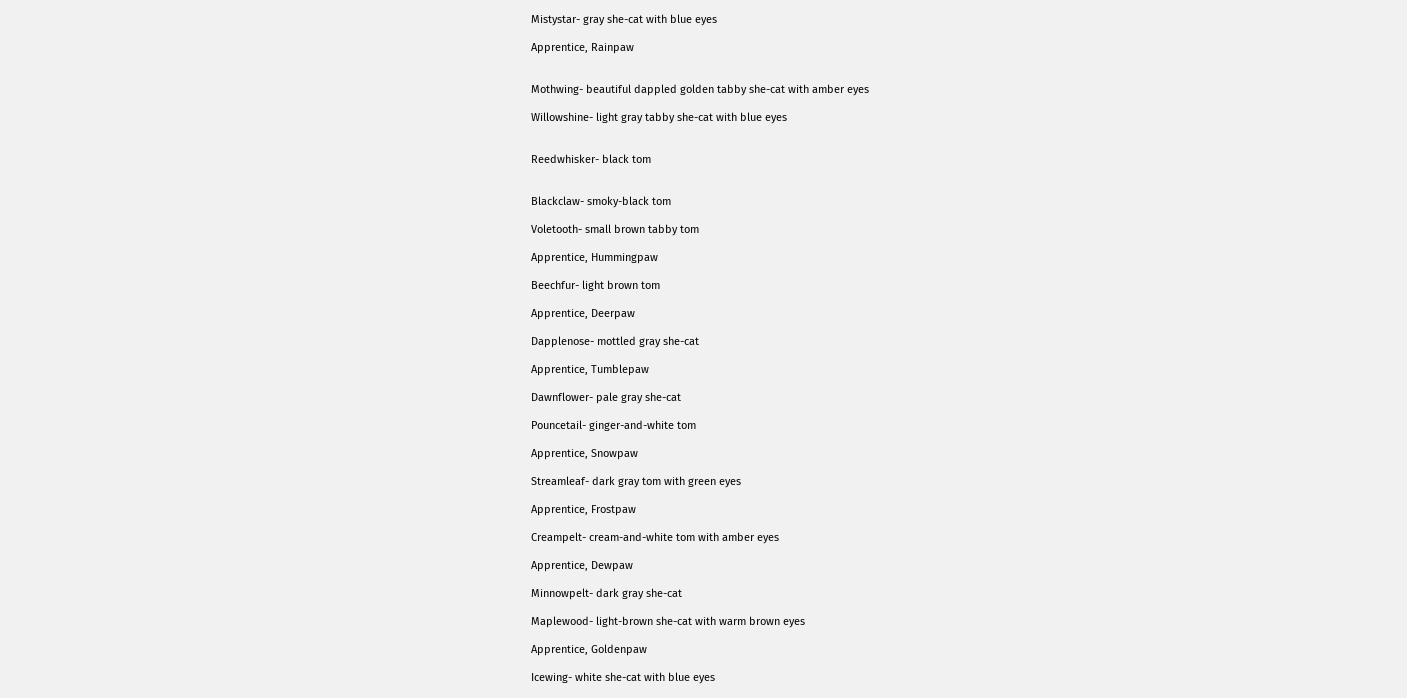Mistystar- gray she-cat with blue eyes

Apprentice, Rainpaw


Mothwing- beautiful dappled golden tabby she-cat with amber eyes

Willowshine- light gray tabby she-cat with blue eyes


Reedwhisker- black tom


Blackclaw- smoky-black tom

Voletooth- small brown tabby tom

Apprentice, Hummingpaw

Beechfur- light brown tom

Apprentice, Deerpaw

Dapplenose- mottled gray she-cat

Apprentice, Tumblepaw

Dawnflower- pale gray she-cat

Pouncetail- ginger-and-white tom

Apprentice, Snowpaw

Streamleaf- dark gray tom with green eyes

Apprentice, Frostpaw

Creampelt- cream-and-white tom with amber eyes

Apprentice, Dewpaw

Minnowpelt- dark gray she-cat

Maplewood- light-brown she-cat with warm brown eyes

Apprentice, Goldenpaw

Icewing- white she-cat with blue eyes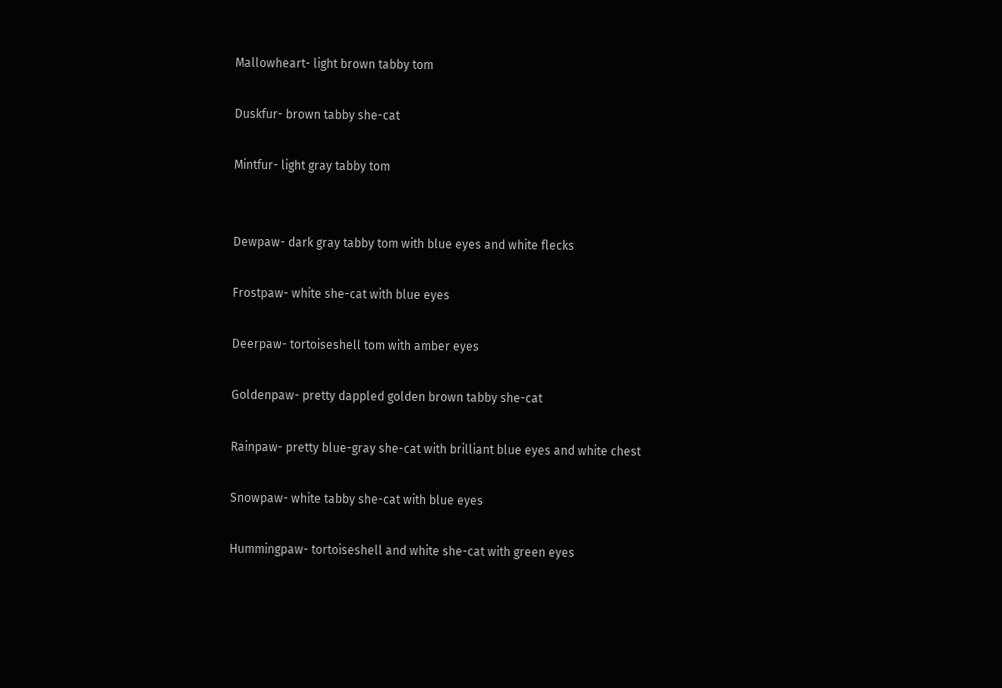Mallowheart- light brown tabby tom

Duskfur- brown tabby she-cat

Mintfur- light gray tabby tom


Dewpaw- dark gray tabby tom with blue eyes and white flecks

Frostpaw- white she-cat with blue eyes

Deerpaw- tortoiseshell tom with amber eyes

Goldenpaw- pretty dappled golden brown tabby she-cat

Rainpaw- pretty blue-gray she-cat with brilliant blue eyes and white chest

Snowpaw- white tabby she-cat with blue eyes

Hummingpaw- tortoiseshell and white she-cat with green eyes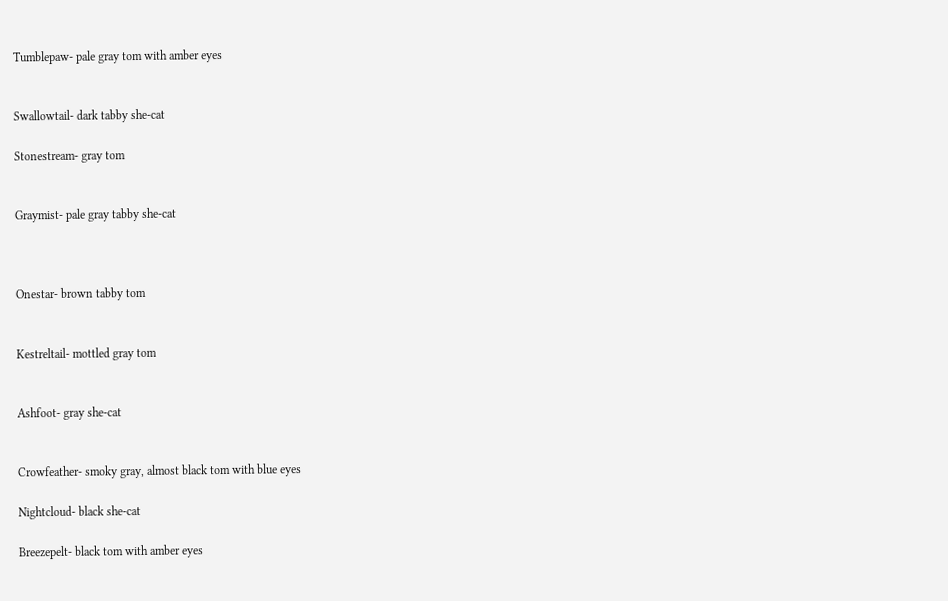Tumblepaw- pale gray tom with amber eyes


Swallowtail- dark tabby she-cat

Stonestream- gray tom


Graymist- pale gray tabby she-cat



Onestar- brown tabby tom


Kestreltail- mottled gray tom


Ashfoot- gray she-cat


Crowfeather- smoky gray, almost black tom with blue eyes

Nightcloud- black she-cat

Breezepelt- black tom with amber eyes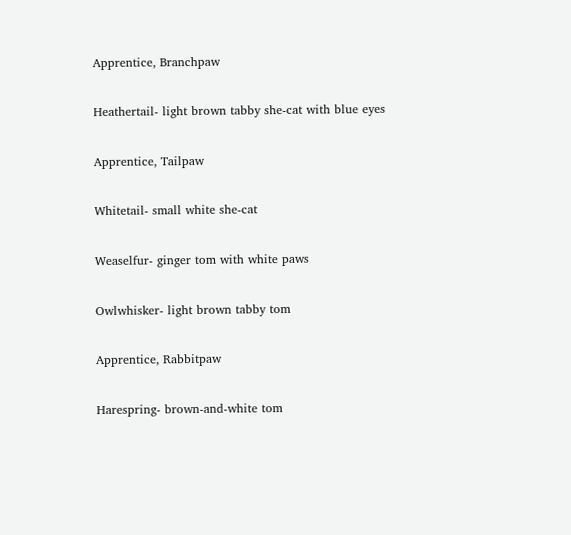Apprentice, Branchpaw

Heathertail- light brown tabby she-cat with blue eyes

Apprentice, Tailpaw

Whitetail- small white she-cat

Weaselfur- ginger tom with white paws

Owlwhisker- light brown tabby tom

Apprentice, Rabbitpaw

Harespring- brown-and-white tom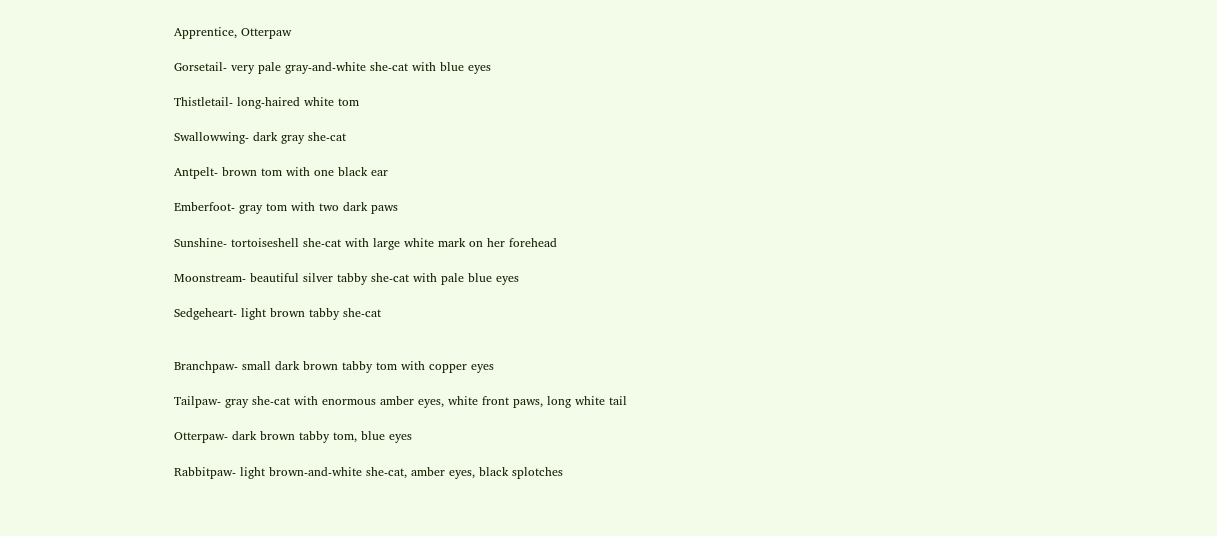Apprentice, Otterpaw

Gorsetail- very pale gray-and-white she-cat with blue eyes

Thistletail- long-haired white tom

Swallowwing- dark gray she-cat

Antpelt- brown tom with one black ear

Emberfoot- gray tom with two dark paws

Sunshine- tortoiseshell she-cat with large white mark on her forehead

Moonstream- beautiful silver tabby she-cat with pale blue eyes

Sedgeheart- light brown tabby she-cat


Branchpaw- small dark brown tabby tom with copper eyes

Tailpaw- gray she-cat with enormous amber eyes, white front paws, long white tail

Otterpaw- dark brown tabby tom, blue eyes

Rabbitpaw- light brown-and-white she-cat, amber eyes, black splotches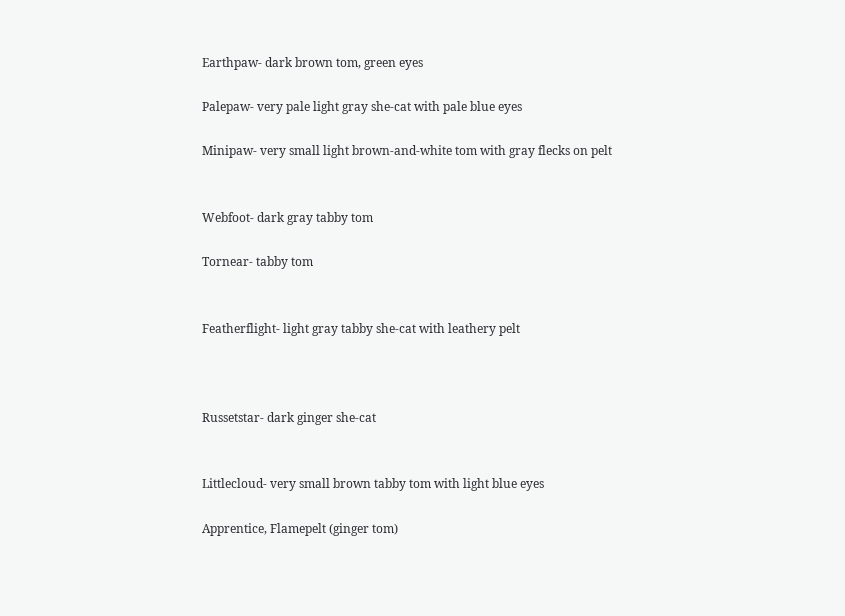Earthpaw- dark brown tom, green eyes

Palepaw- very pale light gray she-cat with pale blue eyes

Minipaw- very small light brown-and-white tom with gray flecks on pelt


Webfoot- dark gray tabby tom

Tornear- tabby tom


Featherflight- light gray tabby she-cat with leathery pelt



Russetstar- dark ginger she-cat


Littlecloud- very small brown tabby tom with light blue eyes

Apprentice, Flamepelt (ginger tom)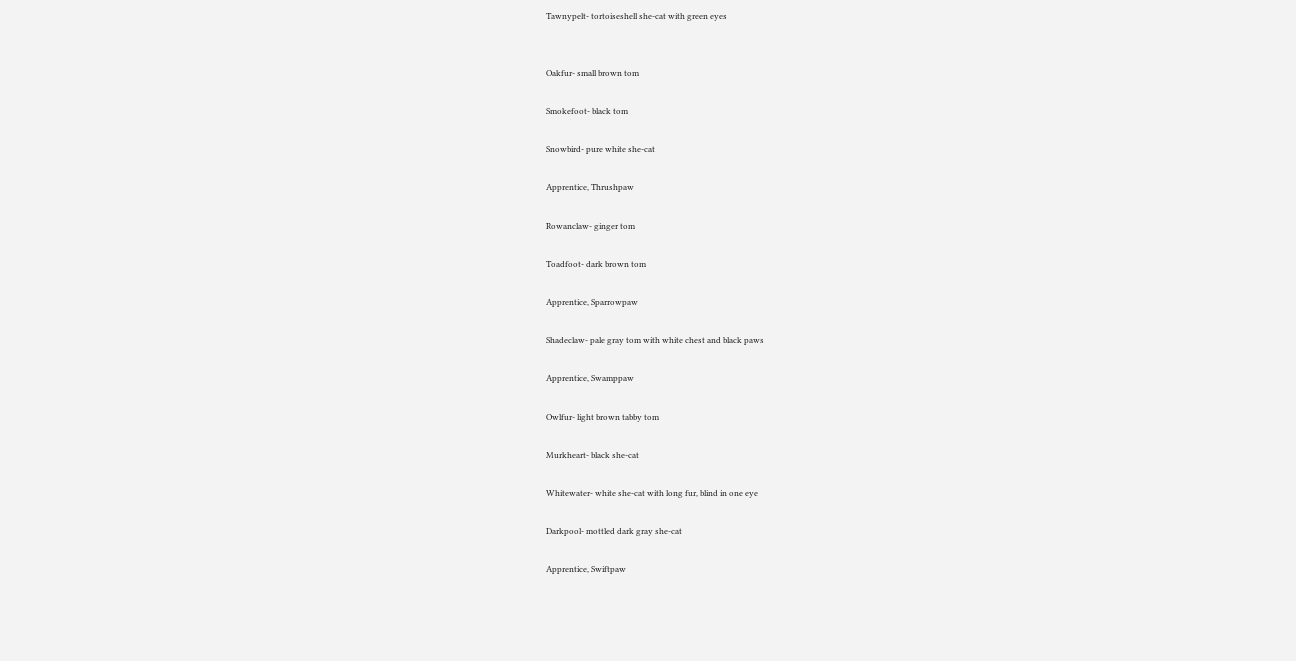Tawnypelt- tortoiseshell she-cat with green eyes


Oakfur- small brown tom

Smokefoot- black tom

Snowbird- pure white she-cat

Apprentice, Thrushpaw

Rowanclaw- ginger tom

Toadfoot- dark brown tom

Apprentice, Sparrowpaw

Shadeclaw- pale gray tom with white chest and black paws

Apprentice, Swamppaw

Owlfur- light brown tabby tom

Murkheart- black she-cat

Whitewater- white she-cat with long fur, blind in one eye

Darkpool- mottled dark gray she-cat

Apprentice, Swiftpaw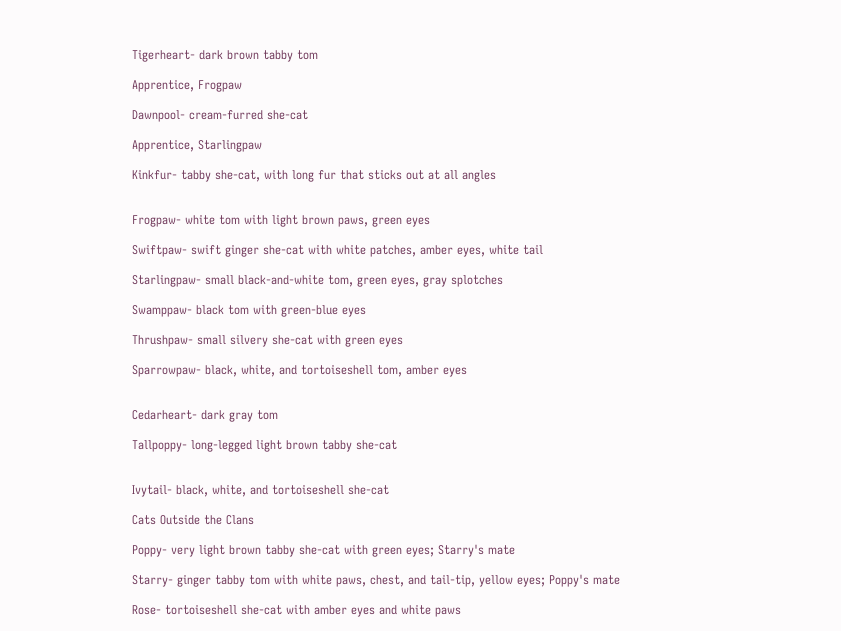Tigerheart- dark brown tabby tom

Apprentice, Frogpaw

Dawnpool- cream-furred she-cat

Apprentice, Starlingpaw

Kinkfur- tabby she-cat, with long fur that sticks out at all angles


Frogpaw- white tom with light brown paws, green eyes

Swiftpaw- swift ginger she-cat with white patches, amber eyes, white tail

Starlingpaw- small black-and-white tom, green eyes, gray splotches

Swamppaw- black tom with green-blue eyes

Thrushpaw- small silvery she-cat with green eyes

Sparrowpaw- black, white, and tortoiseshell tom, amber eyes


Cedarheart- dark gray tom

Tallpoppy- long-legged light brown tabby she-cat


Ivytail- black, white, and tortoiseshell she-cat

Cats Outside the Clans

Poppy- very light brown tabby she-cat with green eyes; Starry's mate

Starry- ginger tabby tom with white paws, chest, and tail-tip, yellow eyes; Poppy's mate

Rose- tortoiseshell she-cat with amber eyes and white paws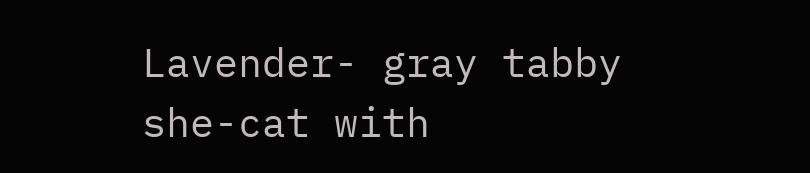Lavender- gray tabby she-cat with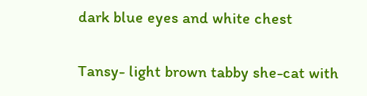dark blue eyes and white chest

Tansy- light brown tabby she-cat with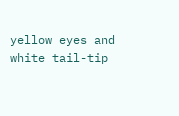yellow eyes and white tail-tip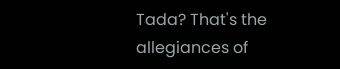Tada? That's the allegiances of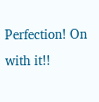Perfection! On with it!!